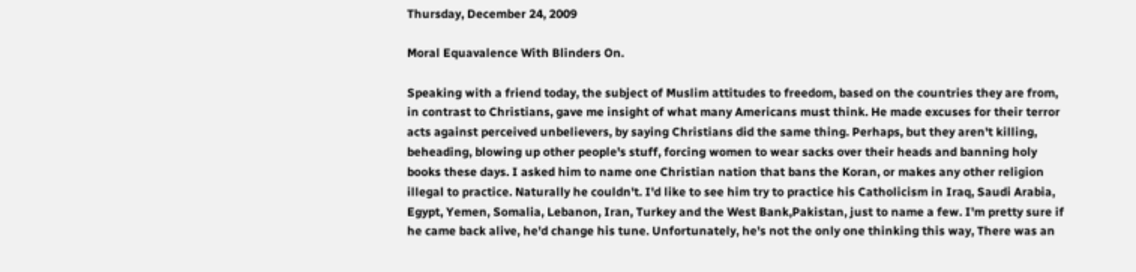Thursday, December 24, 2009

Moral Equavalence With Blinders On.

Speaking with a friend today, the subject of Muslim attitudes to freedom, based on the countries they are from, in contrast to Christians, gave me insight of what many Americans must think. He made excuses for their terror acts against perceived unbelievers, by saying Christians did the same thing. Perhaps, but they aren't killing, beheading, blowing up other people's stuff, forcing women to wear sacks over their heads and banning holy books these days. I asked him to name one Christian nation that bans the Koran, or makes any other religion illegal to practice. Naturally he couldn't. I'd like to see him try to practice his Catholicism in Iraq, Saudi Arabia, Egypt, Yemen, Somalia, Lebanon, Iran, Turkey and the West Bank,Pakistan, just to name a few. I'm pretty sure if he came back alive, he'd change his tune. Unfortunately, he's not the only one thinking this way, There was an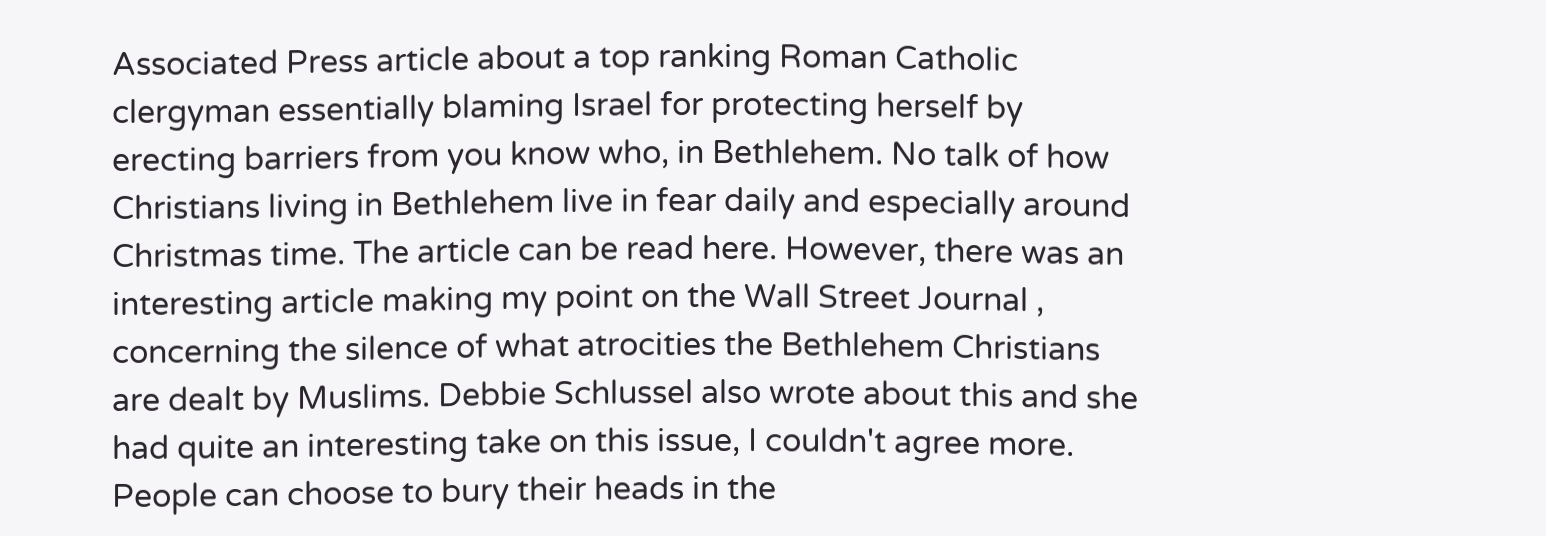Associated Press article about a top ranking Roman Catholic clergyman essentially blaming Israel for protecting herself by erecting barriers from you know who, in Bethlehem. No talk of how Christians living in Bethlehem live in fear daily and especially around Christmas time. The article can be read here. However, there was an interesting article making my point on the Wall Street Journal , concerning the silence of what atrocities the Bethlehem Christians are dealt by Muslims. Debbie Schlussel also wrote about this and she had quite an interesting take on this issue, I couldn't agree more. People can choose to bury their heads in the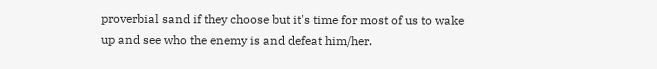proverbial sand if they choose but it's time for most of us to wake up and see who the enemy is and defeat him/her.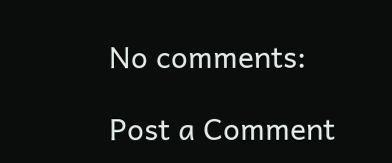No comments:

Post a Comment